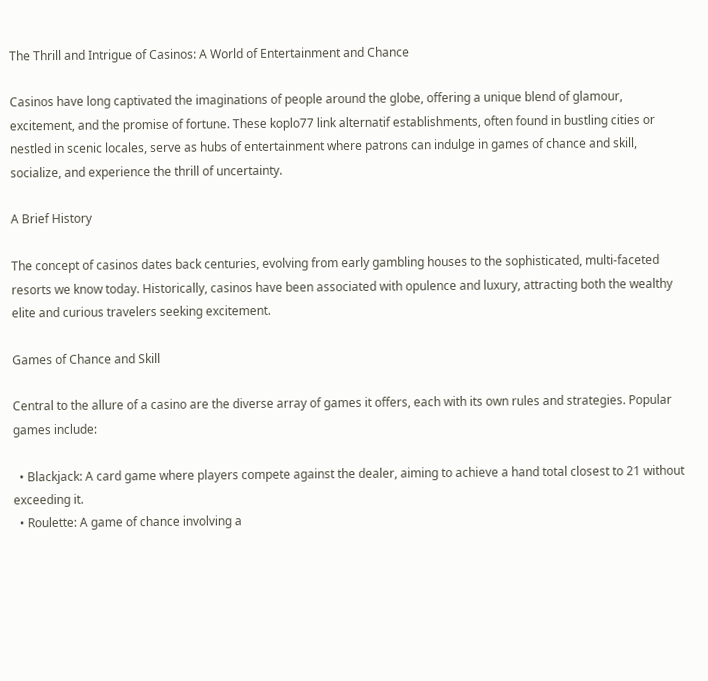The Thrill and Intrigue of Casinos: A World of Entertainment and Chance

Casinos have long captivated the imaginations of people around the globe, offering a unique blend of glamour, excitement, and the promise of fortune. These koplo77 link alternatif establishments, often found in bustling cities or nestled in scenic locales, serve as hubs of entertainment where patrons can indulge in games of chance and skill, socialize, and experience the thrill of uncertainty.

A Brief History

The concept of casinos dates back centuries, evolving from early gambling houses to the sophisticated, multi-faceted resorts we know today. Historically, casinos have been associated with opulence and luxury, attracting both the wealthy elite and curious travelers seeking excitement.

Games of Chance and Skill

Central to the allure of a casino are the diverse array of games it offers, each with its own rules and strategies. Popular games include:

  • Blackjack: A card game where players compete against the dealer, aiming to achieve a hand total closest to 21 without exceeding it.
  • Roulette: A game of chance involving a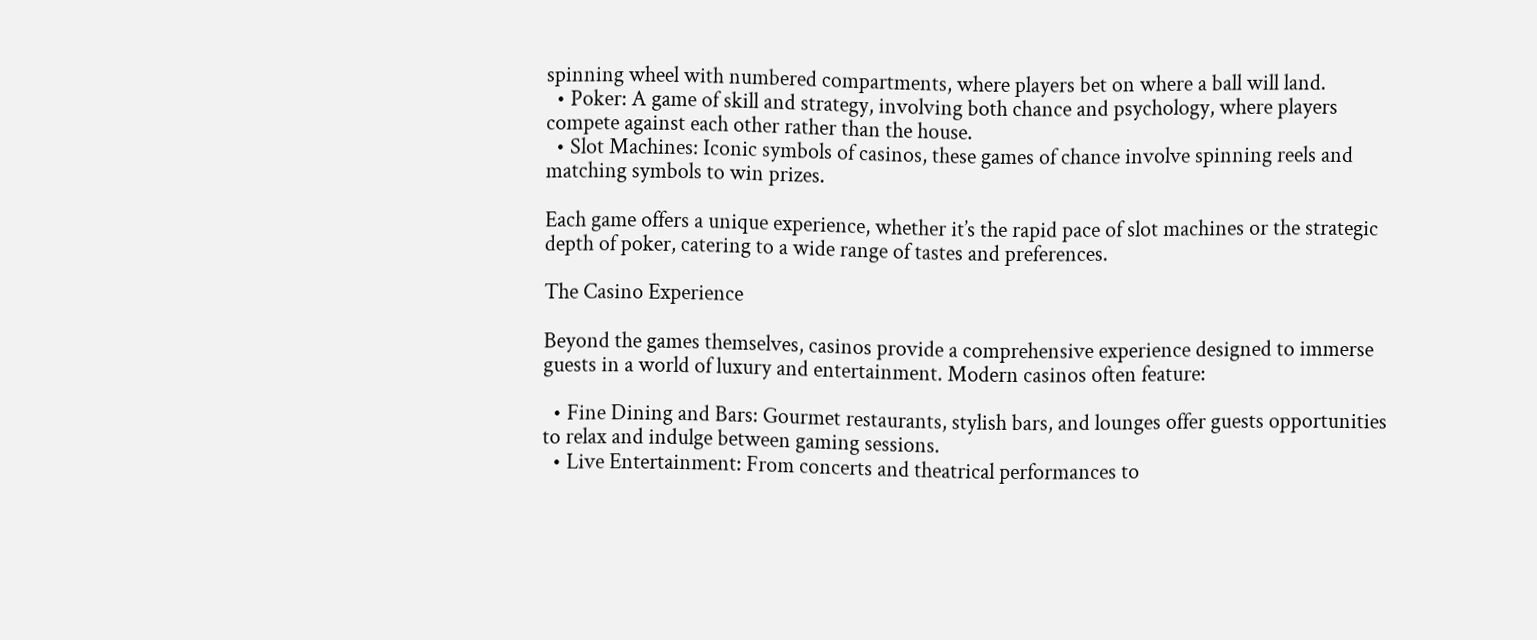spinning wheel with numbered compartments, where players bet on where a ball will land.
  • Poker: A game of skill and strategy, involving both chance and psychology, where players compete against each other rather than the house.
  • Slot Machines: Iconic symbols of casinos, these games of chance involve spinning reels and matching symbols to win prizes.

Each game offers a unique experience, whether it’s the rapid pace of slot machines or the strategic depth of poker, catering to a wide range of tastes and preferences.

The Casino Experience

Beyond the games themselves, casinos provide a comprehensive experience designed to immerse guests in a world of luxury and entertainment. Modern casinos often feature:

  • Fine Dining and Bars: Gourmet restaurants, stylish bars, and lounges offer guests opportunities to relax and indulge between gaming sessions.
  • Live Entertainment: From concerts and theatrical performances to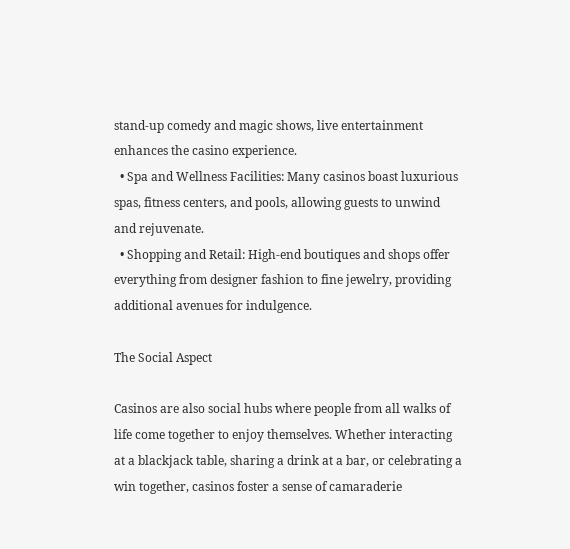stand-up comedy and magic shows, live entertainment enhances the casino experience.
  • Spa and Wellness Facilities: Many casinos boast luxurious spas, fitness centers, and pools, allowing guests to unwind and rejuvenate.
  • Shopping and Retail: High-end boutiques and shops offer everything from designer fashion to fine jewelry, providing additional avenues for indulgence.

The Social Aspect

Casinos are also social hubs where people from all walks of life come together to enjoy themselves. Whether interacting at a blackjack table, sharing a drink at a bar, or celebrating a win together, casinos foster a sense of camaraderie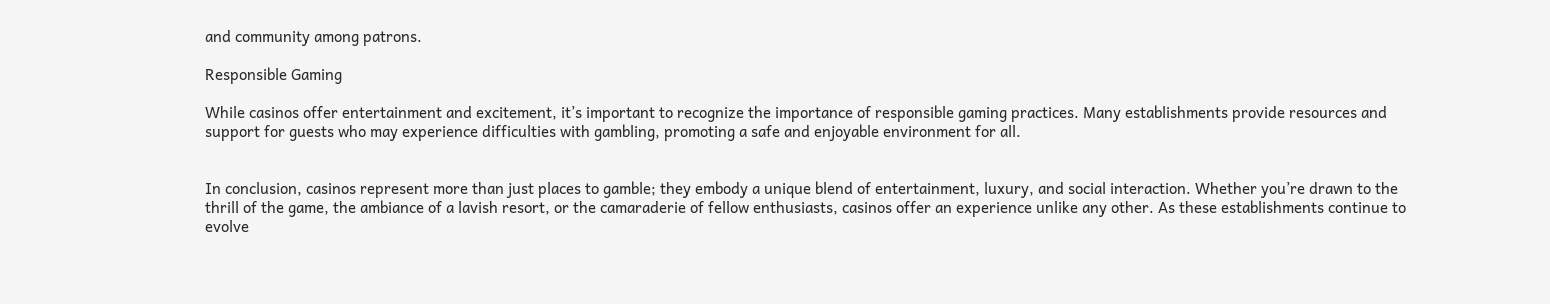and community among patrons.

Responsible Gaming

While casinos offer entertainment and excitement, it’s important to recognize the importance of responsible gaming practices. Many establishments provide resources and support for guests who may experience difficulties with gambling, promoting a safe and enjoyable environment for all.


In conclusion, casinos represent more than just places to gamble; they embody a unique blend of entertainment, luxury, and social interaction. Whether you’re drawn to the thrill of the game, the ambiance of a lavish resort, or the camaraderie of fellow enthusiasts, casinos offer an experience unlike any other. As these establishments continue to evolve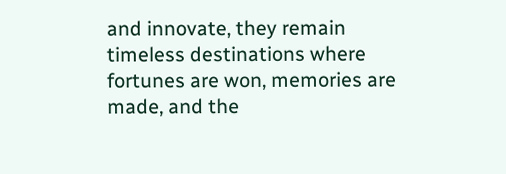and innovate, they remain timeless destinations where fortunes are won, memories are made, and the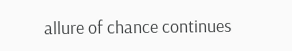allure of chance continues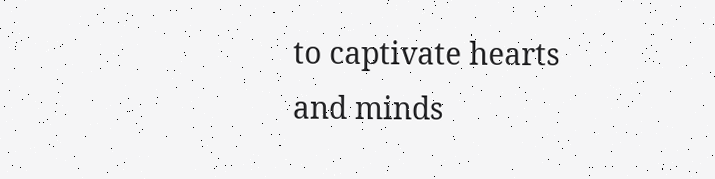to captivate hearts and minds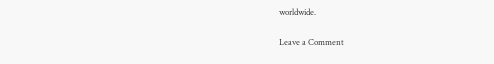worldwide.

Leave a Comment